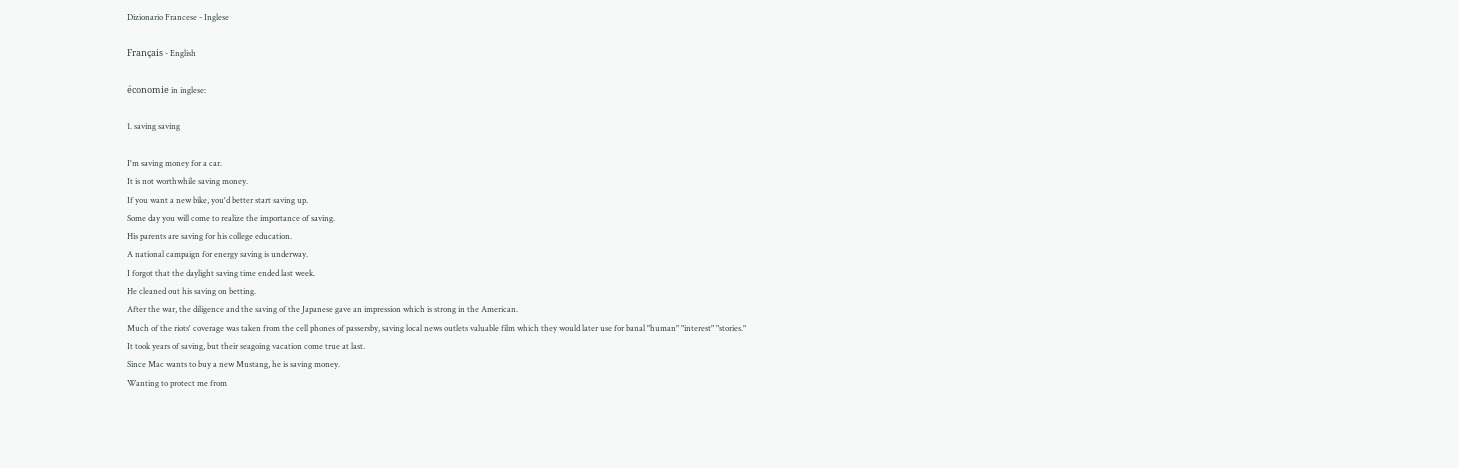Dizionario Francese - Inglese

Français - English

économie in inglese:

1. saving saving

I'm saving money for a car.
It is not worthwhile saving money.
If you want a new bike, you'd better start saving up.
Some day you will come to realize the importance of saving.
His parents are saving for his college education.
A national campaign for energy saving is underway.
I forgot that the daylight saving time ended last week.
He cleaned out his saving on betting.
After the war, the diligence and the saving of the Japanese gave an impression which is strong in the American.
Much of the riots' coverage was taken from the cell phones of passersby, saving local news outlets valuable film which they would later use for banal "human" "interest" "stories."
It took years of saving, but their seagoing vacation come true at last.
Since Mac wants to buy a new Mustang, he is saving money.
Wanting to protect me from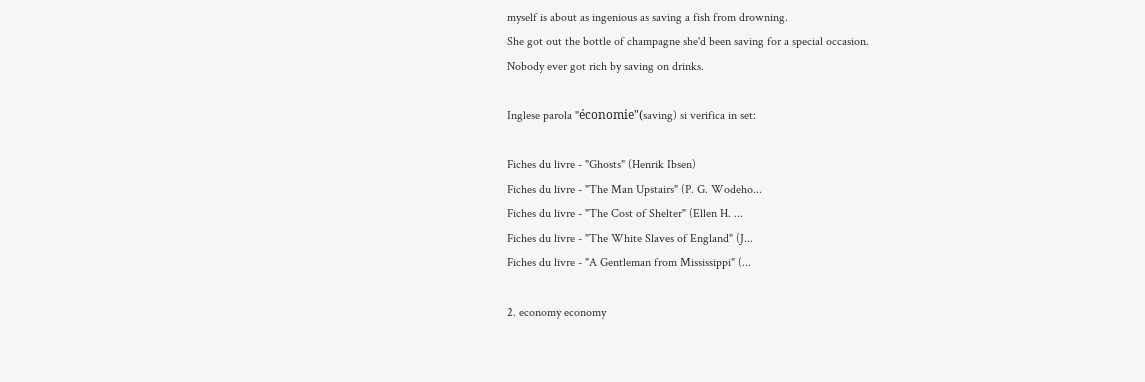myself is about as ingenious as saving a fish from drowning.
She got out the bottle of champagne she'd been saving for a special occasion.
Nobody ever got rich by saving on drinks.

Inglese parola "économie"(saving) si verifica in set:

Fiches du livre - "Ghosts" (Henrik Ibsen)
Fiches du livre - "The Man Upstairs" (P. G. Wodeho...
Fiches du livre - "The Cost of Shelter" (Ellen H. ...
Fiches du livre - "The White Slaves of England" (J...
Fiches du livre - "A Gentleman from Mississippi" (...

2. economy economy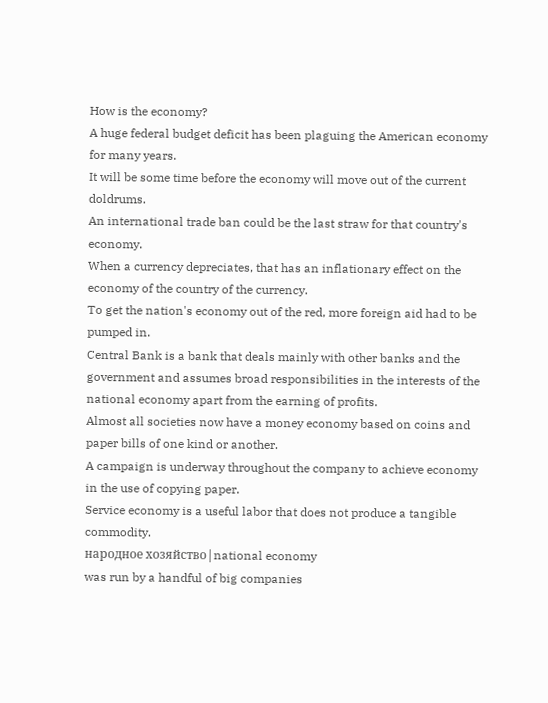How is the economy?
A huge federal budget deficit has been plaguing the American economy for many years.
It will be some time before the economy will move out of the current doldrums.
An international trade ban could be the last straw for that country's economy.
When a currency depreciates, that has an inflationary effect on the economy of the country of the currency.
To get the nation's economy out of the red, more foreign aid had to be pumped in.
Central Bank is a bank that deals mainly with other banks and the government and assumes broad responsibilities in the interests of the national economy apart from the earning of profits.
Almost all societies now have a money economy based on coins and paper bills of one kind or another.
A campaign is underway throughout the company to achieve economy in the use of copying paper.
Service economy is a useful labor that does not produce a tangible commodity.
народное хозяйство|national economy
was run by a handful of big companies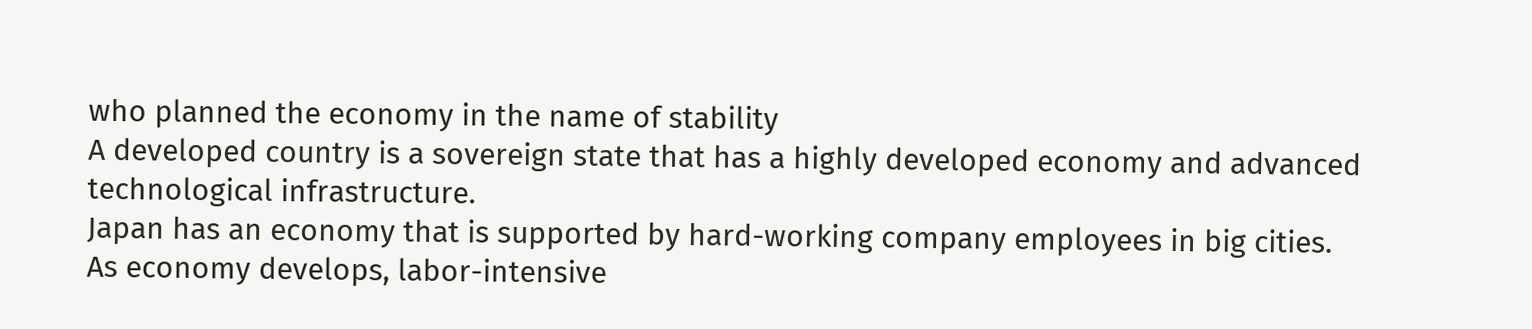who planned the economy in the name of stability
A developed country is a sovereign state that has a highly developed economy and advanced technological infrastructure.
Japan has an economy that is supported by hard-working company employees in big cities.
As economy develops, labor-intensive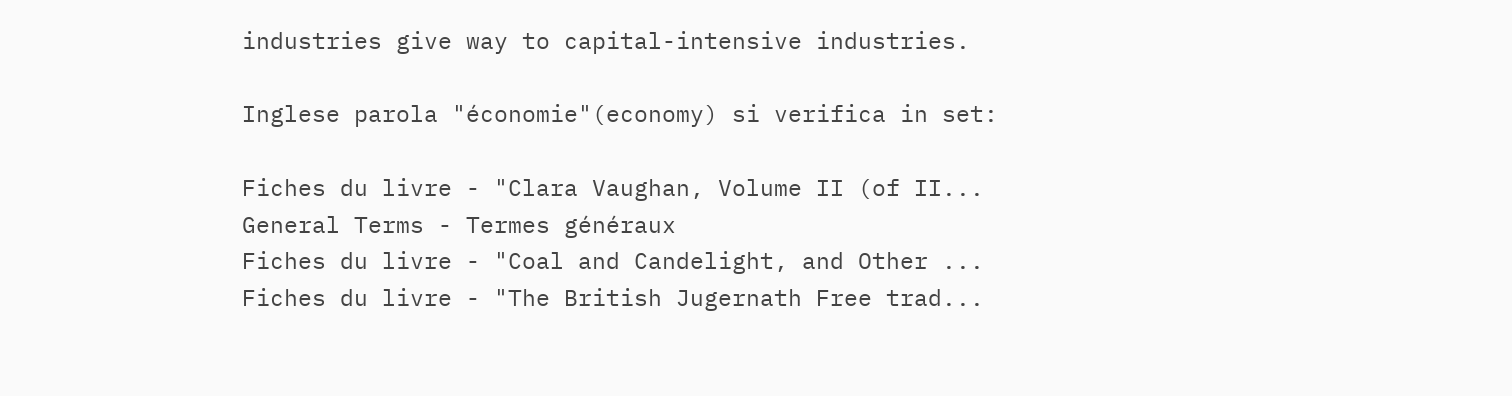industries give way to capital-intensive industries.

Inglese parola "économie"(economy) si verifica in set:

Fiches du livre - "Clara Vaughan, Volume II (of II...
General Terms - Termes généraux
Fiches du livre - "Coal and Candelight, and Other ...
Fiches du livre - "The British Jugernath Free trad...